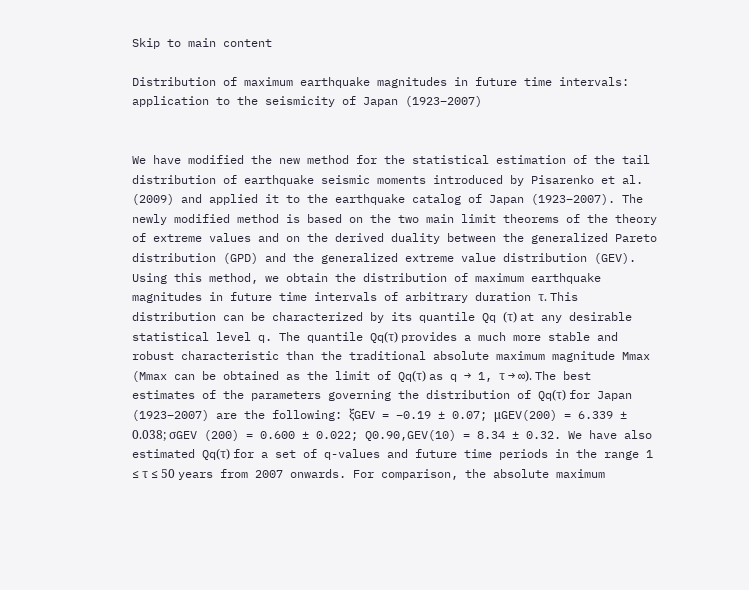Skip to main content

Distribution of maximum earthquake magnitudes in future time intervals: application to the seismicity of Japan (1923–2007)


We have modified the new method for the statistical estimation of the tail distribution of earthquake seismic moments introduced by Pisarenko et al. (2009) and applied it to the earthquake catalog of Japan (1923–2007). The newly modified method is based on the two main limit theorems of the theory of extreme values and on the derived duality between the generalized Pareto distribution (GPD) and the generalized extreme value distribution (GEV). Using this method, we obtain the distribution of maximum earthquake magnitudes in future time intervals of arbitrary duration τ. This distribution can be characterized by its quantile Qq (τ) at any desirable statistical level q. The quantile Qq(τ) provides a much more stable and robust characteristic than the traditional absolute maximum magnitude Mmax (Mmax can be obtained as the limit of Qq(τ) as q → 1, τ → ∞). The best estimates of the parameters governing the distribution of Qq(τ) for Japan (1923–2007) are the following: ξGEV = −0.19 ± 0.07; μGEV(200) = 6.339 ± 0.038; σGEV (200) = 0.600 ± 0.022; Q0.90,GEV(10) = 8.34 ± 0.32. We have also estimated Qq(τ) for a set of q-values and future time periods in the range 1 ≤ τ ≤ 50 years from 2007 onwards. For comparison, the absolute maximum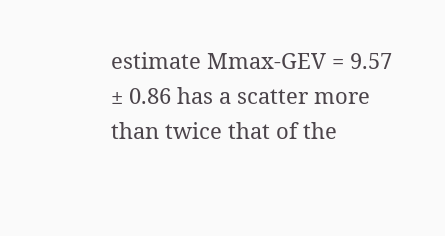estimate Mmax-GEV = 9.57 ± 0.86 has a scatter more than twice that of the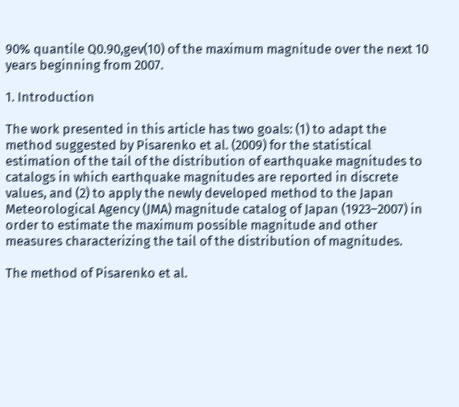90% quantile Q0.90,gev(10) of the maximum magnitude over the next 10 years beginning from 2007.

1. Introduction

The work presented in this article has two goals: (1) to adapt the method suggested by Pisarenko et al. (2009) for the statistical estimation of the tail of the distribution of earthquake magnitudes to catalogs in which earthquake magnitudes are reported in discrete values, and (2) to apply the newly developed method to the Japan Meteorological Agency (JMA) magnitude catalog of Japan (1923–2007) in order to estimate the maximum possible magnitude and other measures characterizing the tail of the distribution of magnitudes.

The method of Pisarenko et al.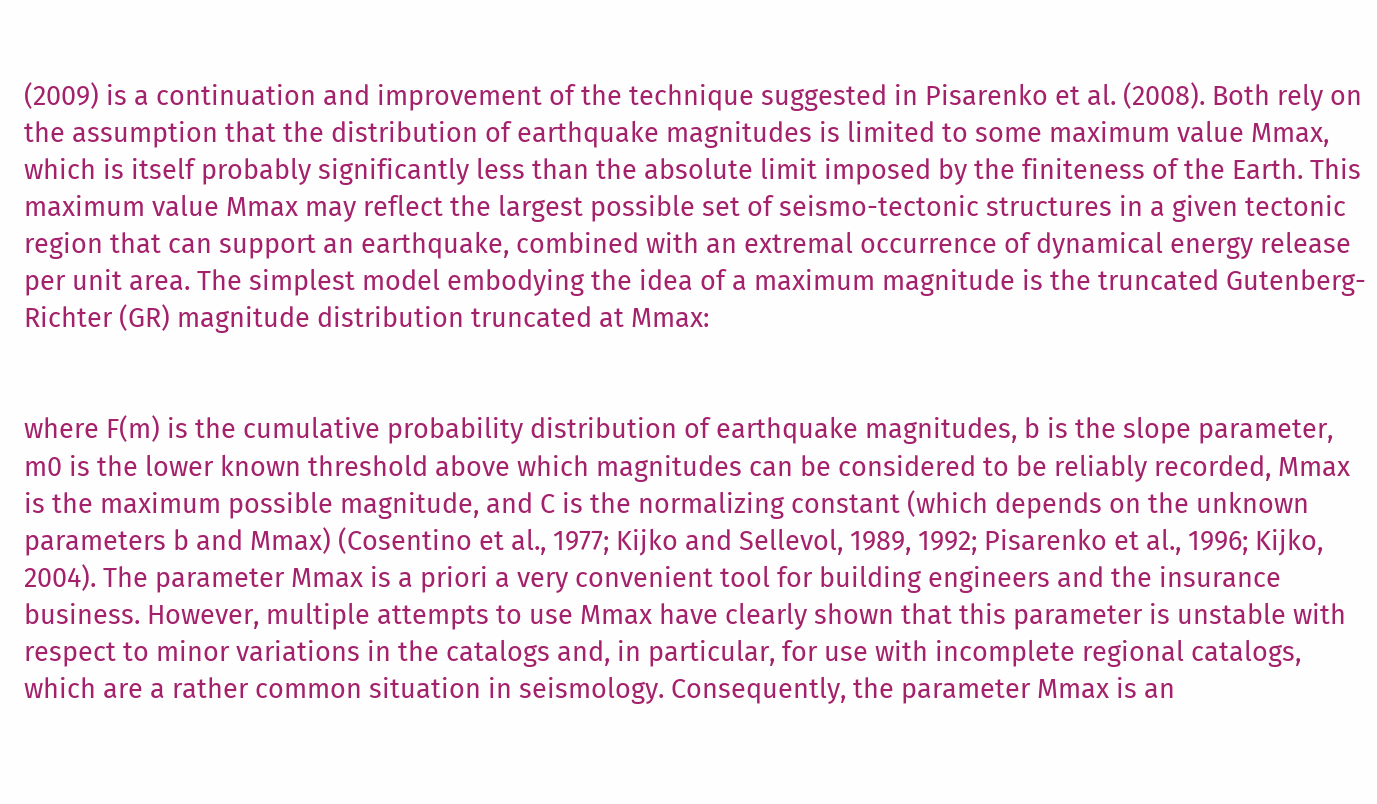(2009) is a continuation and improvement of the technique suggested in Pisarenko et al. (2008). Both rely on the assumption that the distribution of earthquake magnitudes is limited to some maximum value Mmax, which is itself probably significantly less than the absolute limit imposed by the finiteness of the Earth. This maximum value Mmax may reflect the largest possible set of seismo-tectonic structures in a given tectonic region that can support an earthquake, combined with an extremal occurrence of dynamical energy release per unit area. The simplest model embodying the idea of a maximum magnitude is the truncated Gutenberg-Richter (GR) magnitude distribution truncated at Mmax:


where F(m) is the cumulative probability distribution of earthquake magnitudes, b is the slope parameter, m0 is the lower known threshold above which magnitudes can be considered to be reliably recorded, Mmax is the maximum possible magnitude, and C is the normalizing constant (which depends on the unknown parameters b and Mmax) (Cosentino et al., 1977; Kijko and Sellevol, 1989, 1992; Pisarenko et al., 1996; Kijko, 2004). The parameter Mmax is a priori a very convenient tool for building engineers and the insurance business. However, multiple attempts to use Mmax have clearly shown that this parameter is unstable with respect to minor variations in the catalogs and, in particular, for use with incomplete regional catalogs, which are a rather common situation in seismology. Consequently, the parameter Mmax is an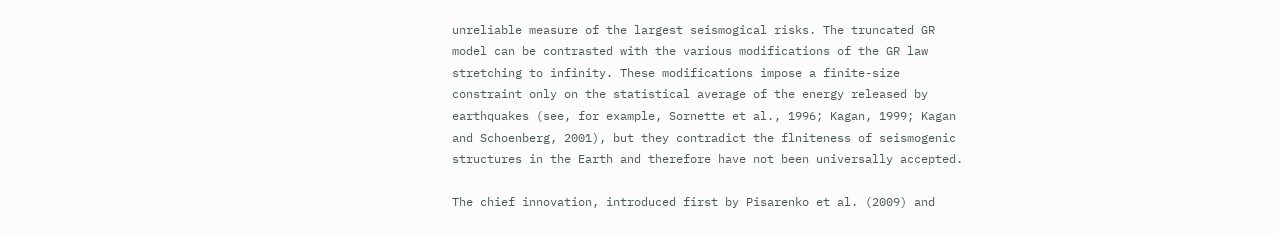unreliable measure of the largest seismogical risks. The truncated GR model can be contrasted with the various modifications of the GR law stretching to infinity. These modifications impose a finite-size constraint only on the statistical average of the energy released by earthquakes (see, for example, Sornette et al., 1996; Kagan, 1999; Kagan and Schoenberg, 2001), but they contradict the flniteness of seismogenic structures in the Earth and therefore have not been universally accepted.

The chief innovation, introduced first by Pisarenko et al. (2009) and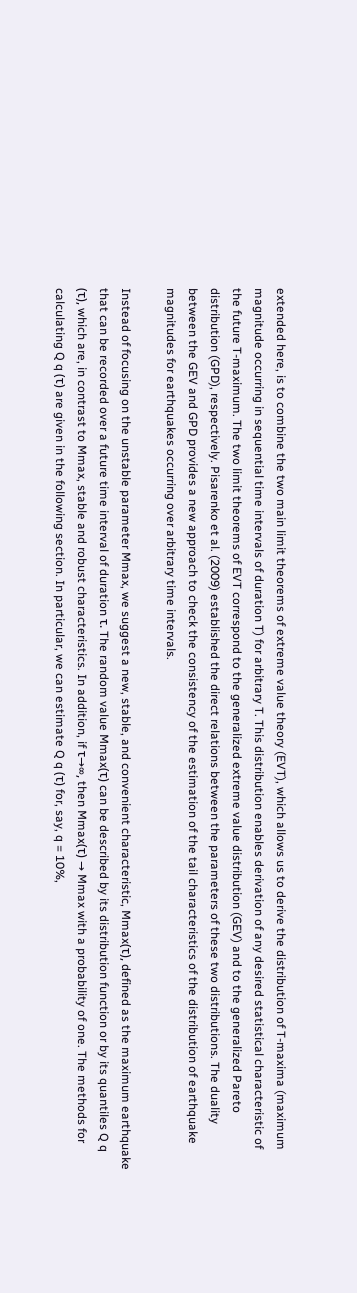extended here, is to combine the two main limit theorems of extreme value theory (EVT), which allows us to derive the distribution of T-maxima (maximum magnitude occurring in sequential time intervals of duration T) for arbitrary T. This distribution enables derivation of any desired statistical characteristic of the future T-maximum. The two limit theorems of EVT correspond to the generalized extreme value distribution (GEV) and to the generalized Pareto distribution (GPD), respectively. Pisarenko et al. (2009) established the direct relations between the parameters of these two distributions. The duality between the GEV and GPD provides a new approach to check the consistency of the estimation of the tail characteristics of the distribution of earthquake magnitudes for earthquakes occurring over arbitrary time intervals.

Instead of focusing on the unstable parameter Mmax, we suggest a new, stable, and convenient characteristic, Mmax(τ), defined as the maximum earthquake that can be recorded over a future time interval of duration τ. The random value Mmax(τ) can be described by its distribution function or by its quantiles Q q (τ), which are, in contrast to Mmax, stable and robust characteristics. In addition, if τ→∞, then Mmax(τ) → Mmax with a probability of one. The methods for calculating Q q (τ) are given in the following section. In particular, we can estimate Q q (τ) for, say, q = 10%,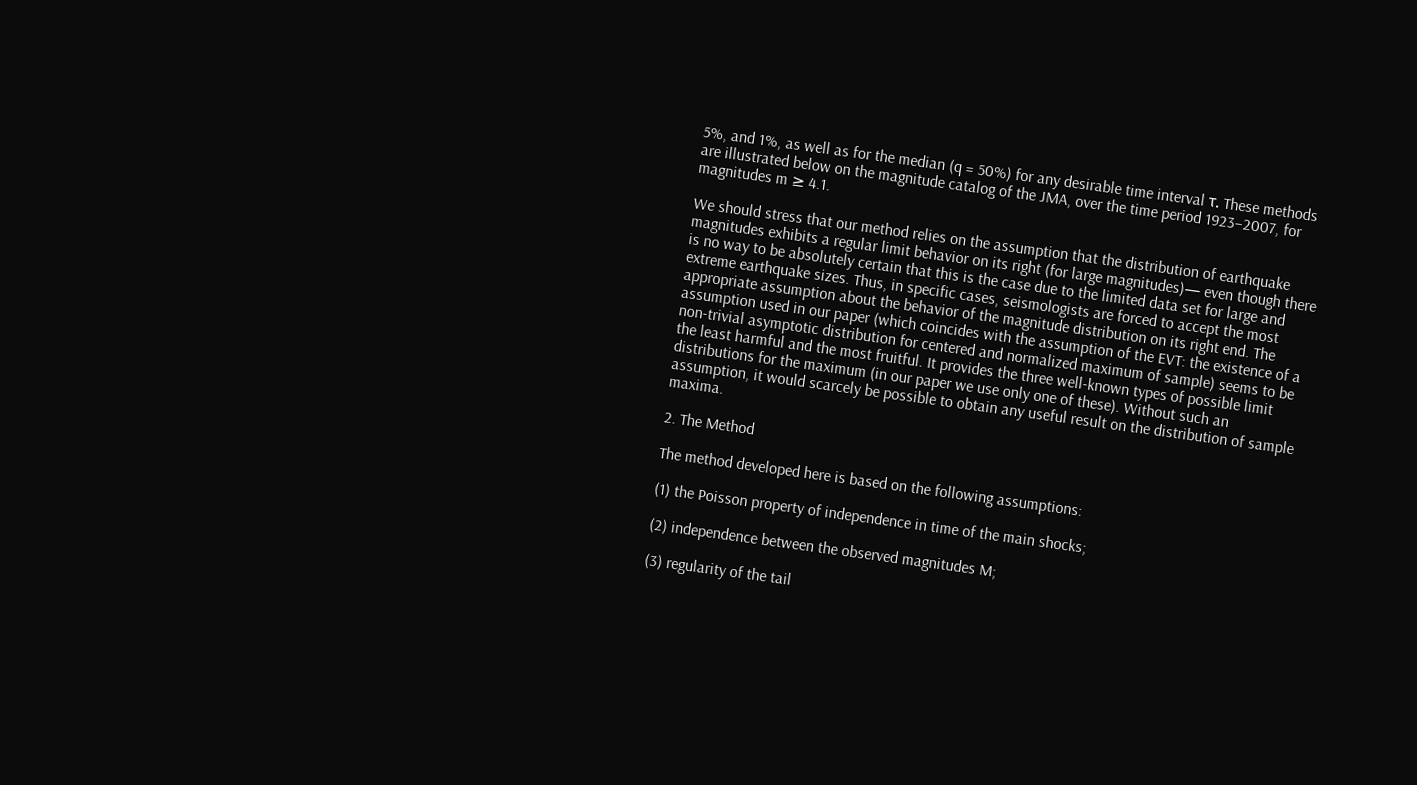5%, and 1%, as well as for the median (q = 50%) for any desirable time interval τ. These methods are illustrated below on the magnitude catalog of the JMA, over the time period 1923–2007, for magnitudes m ≥ 4.1.

We should stress that our method relies on the assumption that the distribution of earthquake magnitudes exhibits a regular limit behavior on its right (for large magnitudes)— even though there is no way to be absolutely certain that this is the case due to the limited data set for large and extreme earthquake sizes. Thus, in specific cases, seismologists are forced to accept the most appropriate assumption about the behavior of the magnitude distribution on its right end. The assumption used in our paper (which coincides with the assumption of the EVT: the existence of a non-trivial asymptotic distribution for centered and normalized maximum of sample) seems to be the least harmful and the most fruitful. It provides the three well-known types of possible limit distributions for the maximum (in our paper we use only one of these). Without such an assumption, it would scarcely be possible to obtain any useful result on the distribution of sample maxima.

2. The Method

The method developed here is based on the following assumptions:

(1) the Poisson property of independence in time of the main shocks;

(2) independence between the observed magnitudes M;

(3) regularity of the tail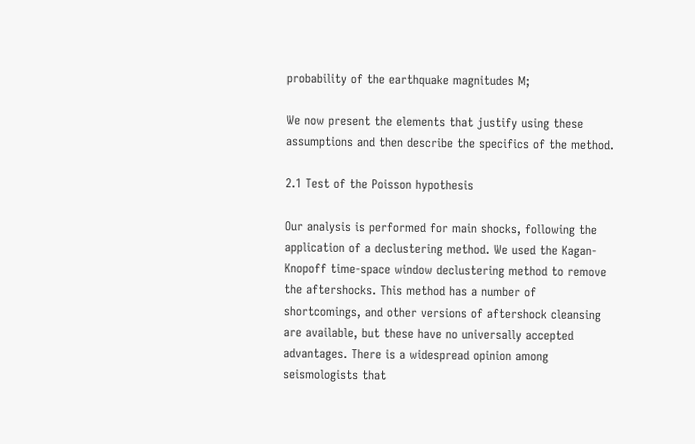probability of the earthquake magnitudes M;

We now present the elements that justify using these assumptions and then describe the specifics of the method.

2.1 Test of the Poisson hypothesis

Our analysis is performed for main shocks, following the application of a declustering method. We used the Kagan-Knopoff time-space window declustering method to remove the aftershocks. This method has a number of shortcomings, and other versions of aftershock cleansing are available, but these have no universally accepted advantages. There is a widespread opinion among seismologists that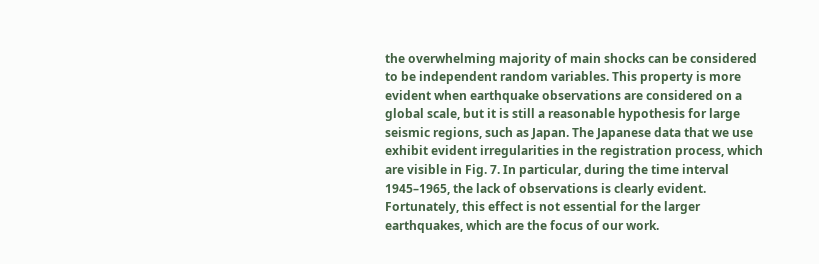the overwhelming majority of main shocks can be considered to be independent random variables. This property is more evident when earthquake observations are considered on a global scale, but it is still a reasonable hypothesis for large seismic regions, such as Japan. The Japanese data that we use exhibit evident irregularities in the registration process, which are visible in Fig. 7. In particular, during the time interval 1945–1965, the lack of observations is clearly evident. Fortunately, this effect is not essential for the larger earthquakes, which are the focus of our work.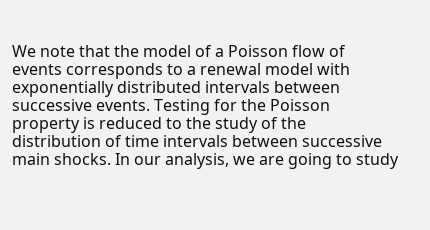We note that the model of a Poisson flow of events corresponds to a renewal model with exponentially distributed intervals between successive events. Testing for the Poisson property is reduced to the study of the distribution of time intervals between successive main shocks. In our analysis, we are going to study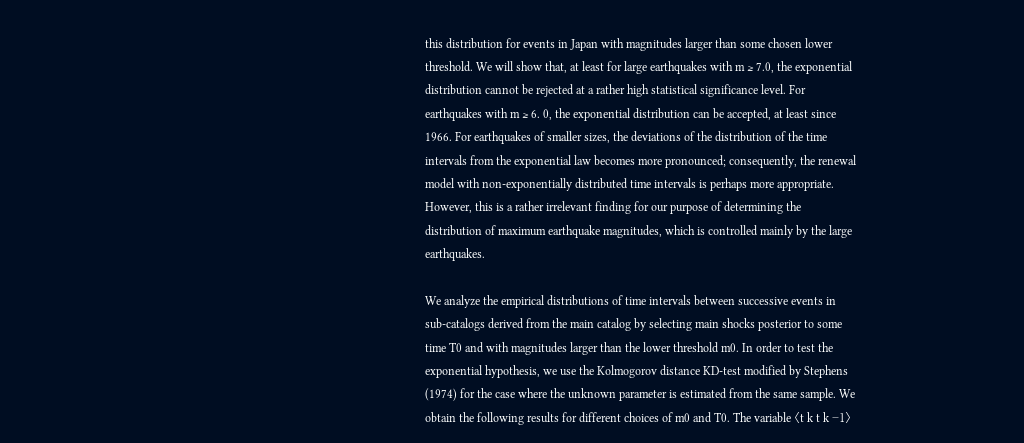this distribution for events in Japan with magnitudes larger than some chosen lower threshold. We will show that, at least for large earthquakes with m ≥ 7.0, the exponential distribution cannot be rejected at a rather high statistical significance level. For earthquakes with m ≥ 6. 0, the exponential distribution can be accepted, at least since 1966. For earthquakes of smaller sizes, the deviations of the distribution of the time intervals from the exponential law becomes more pronounced; consequently, the renewal model with non-exponentially distributed time intervals is perhaps more appropriate. However, this is a rather irrelevant finding for our purpose of determining the distribution of maximum earthquake magnitudes, which is controlled mainly by the large earthquakes.

We analyze the empirical distributions of time intervals between successive events in sub-catalogs derived from the main catalog by selecting main shocks posterior to some time T0 and with magnitudes larger than the lower threshold m0. In order to test the exponential hypothesis, we use the Kolmogorov distance KD-test modified by Stephens (1974) for the case where the unknown parameter is estimated from the same sample. We obtain the following results for different choices of m0 and T0. The variable 〈t k t k −1〉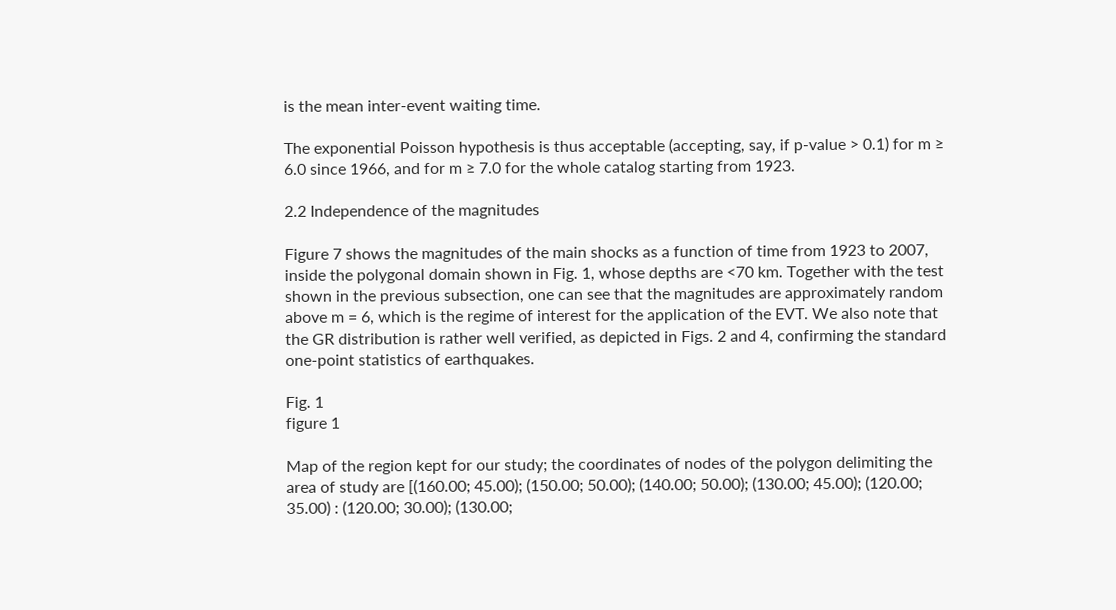is the mean inter-event waiting time.

The exponential Poisson hypothesis is thus acceptable (accepting, say, if p-value > 0.1) for m ≥ 6.0 since 1966, and for m ≥ 7.0 for the whole catalog starting from 1923.

2.2 Independence of the magnitudes

Figure 7 shows the magnitudes of the main shocks as a function of time from 1923 to 2007, inside the polygonal domain shown in Fig. 1, whose depths are <70 km. Together with the test shown in the previous subsection, one can see that the magnitudes are approximately random above m = 6, which is the regime of interest for the application of the EVT. We also note that the GR distribution is rather well verified, as depicted in Figs. 2 and 4, confirming the standard one-point statistics of earthquakes.

Fig. 1
figure 1

Map of the region kept for our study; the coordinates of nodes of the polygon delimiting the area of study are [(160.00; 45.00); (150.00; 50.00); (140.00; 50.00); (130.00; 45.00); (120.00; 35.00) : (120.00; 30.00); (130.00;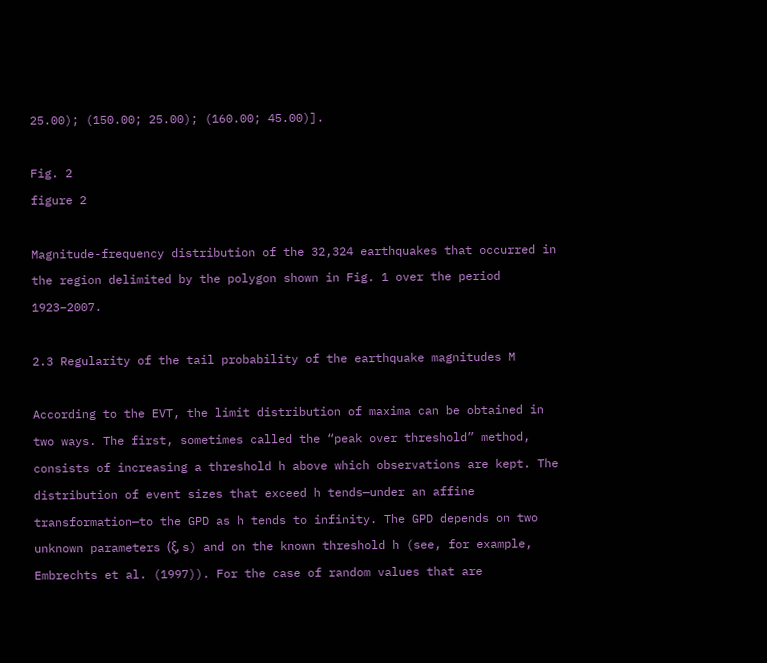25.00); (150.00; 25.00); (160.00; 45.00)].

Fig. 2
figure 2

Magnitude-frequency distribution of the 32,324 earthquakes that occurred in the region delimited by the polygon shown in Fig. 1 over the period 1923–2007.

2.3 Regularity of the tail probability of the earthquake magnitudes M

According to the EVT, the limit distribution of maxima can be obtained in two ways. The first, sometimes called the “peak over threshold” method, consists of increasing a threshold h above which observations are kept. The distribution of event sizes that exceed h tends—under an affine transformation—to the GPD as h tends to infinity. The GPD depends on two unknown parameters (ξ, s) and on the known threshold h (see, for example, Embrechts et al. (1997)). For the case of random values that are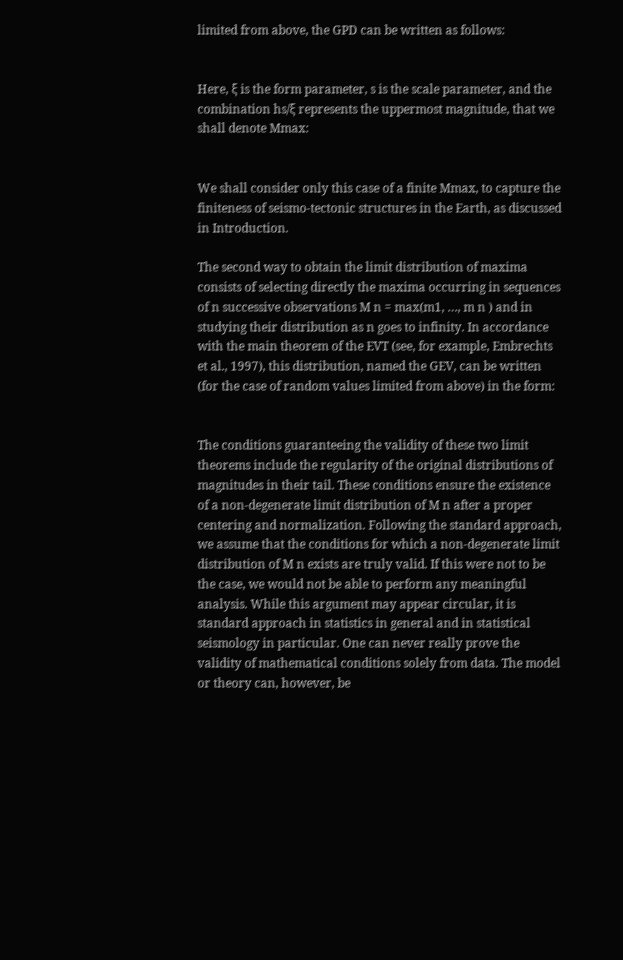limited from above, the GPD can be written as follows:


Here, ξ is the form parameter, s is the scale parameter, and the combination hs/ξ represents the uppermost magnitude, that we shall denote Mmax:


We shall consider only this case of a finite Mmax, to capture the finiteness of seismo-tectonic structures in the Earth, as discussed in Introduction.

The second way to obtain the limit distribution of maxima consists of selecting directly the maxima occurring in sequences of n successive observations M n = max(m1, …, m n ) and in studying their distribution as n goes to infinity. In accordance with the main theorem of the EVT (see, for example, Embrechts et al., 1997), this distribution, named the GEV, can be written (for the case of random values limited from above) in the form:


The conditions guaranteeing the validity of these two limit theorems include the regularity of the original distributions of magnitudes in their tail. These conditions ensure the existence of a non-degenerate limit distribution of M n after a proper centering and normalization. Following the standard approach, we assume that the conditions for which a non-degenerate limit distribution of M n exists are truly valid. If this were not to be the case, we would not be able to perform any meaningful analysis. While this argument may appear circular, it is standard approach in statistics in general and in statistical seismology in particular. One can never really prove the validity of mathematical conditions solely from data. The model or theory can, however, be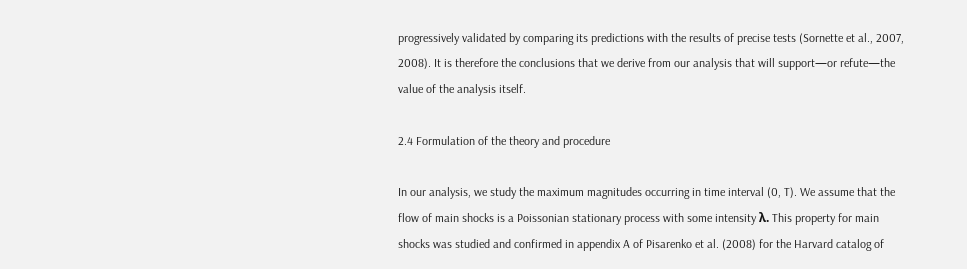progressively validated by comparing its predictions with the results of precise tests (Sornette et al., 2007, 2008). It is therefore the conclusions that we derive from our analysis that will support—or refute—the value of the analysis itself.

2.4 Formulation of the theory and procedure

In our analysis, we study the maximum magnitudes occurring in time interval (0, T). We assume that the flow of main shocks is a Poissonian stationary process with some intensity λ. This property for main shocks was studied and confirmed in appendix A of Pisarenko et al. (2008) for the Harvard catalog of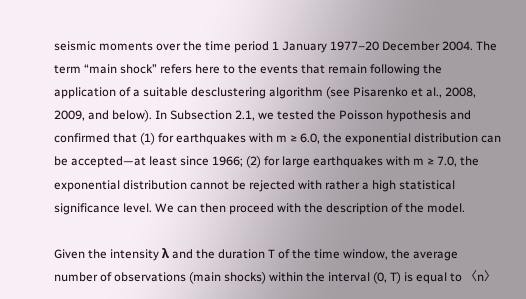seismic moments over the time period 1 January 1977–20 December 2004. The term “main shock” refers here to the events that remain following the application of a suitable desclustering algorithm (see Pisarenko et al., 2008, 2009, and below). In Subsection 2.1, we tested the Poisson hypothesis and confirmed that (1) for earthquakes with m ≥ 6.0, the exponential distribution can be accepted—at least since 1966; (2) for large earthquakes with m ≥ 7.0, the exponential distribution cannot be rejected with rather a high statistical significance level. We can then proceed with the description of the model.

Given the intensity λ and the duration T of the time window, the average number of observations (main shocks) within the interval (0, T) is equal to 〈n〉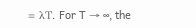= λT. For T → ∞, the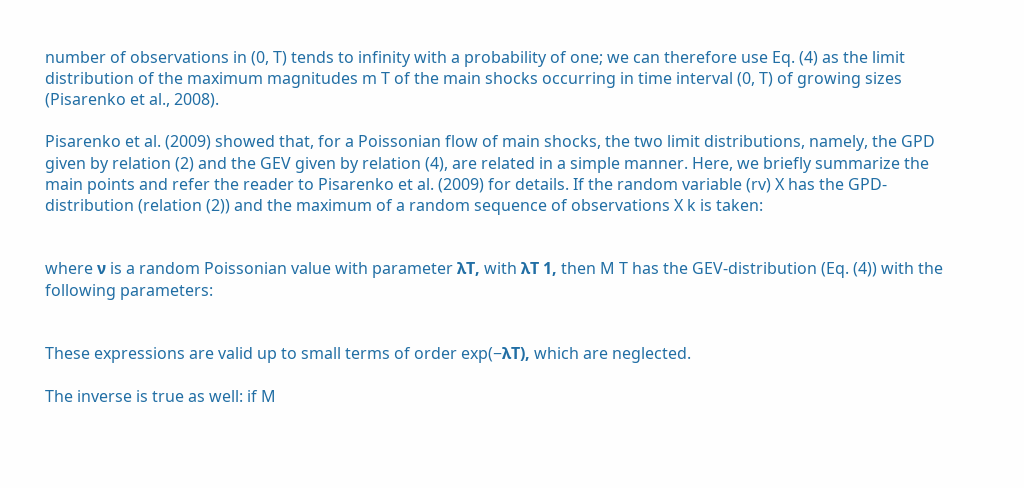number of observations in (0, T) tends to infinity with a probability of one; we can therefore use Eq. (4) as the limit distribution of the maximum magnitudes m T of the main shocks occurring in time interval (0, T) of growing sizes (Pisarenko et al., 2008).

Pisarenko et al. (2009) showed that, for a Poissonian flow of main shocks, the two limit distributions, namely, the GPD given by relation (2) and the GEV given by relation (4), are related in a simple manner. Here, we briefly summarize the main points and refer the reader to Pisarenko et al. (2009) for details. If the random variable (rv) X has the GPD-distribution (relation (2)) and the maximum of a random sequence of observations X k is taken:


where ν is a random Poissonian value with parameter λT, with λT 1, then M T has the GEV-distribution (Eq. (4)) with the following parameters:


These expressions are valid up to small terms of order exp(−λT), which are neglected.

The inverse is true as well: if M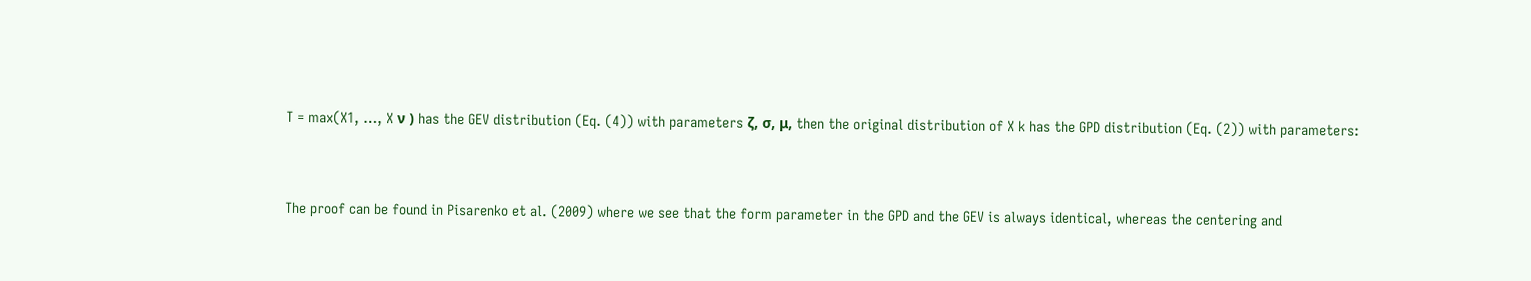T = max(X1, …, X ν ) has the GEV distribution (Eq. (4)) with parameters ζ, σ, μ, then the original distribution of X k has the GPD distribution (Eq. (2)) with parameters:


The proof can be found in Pisarenko et al. (2009) where we see that the form parameter in the GPD and the GEV is always identical, whereas the centering and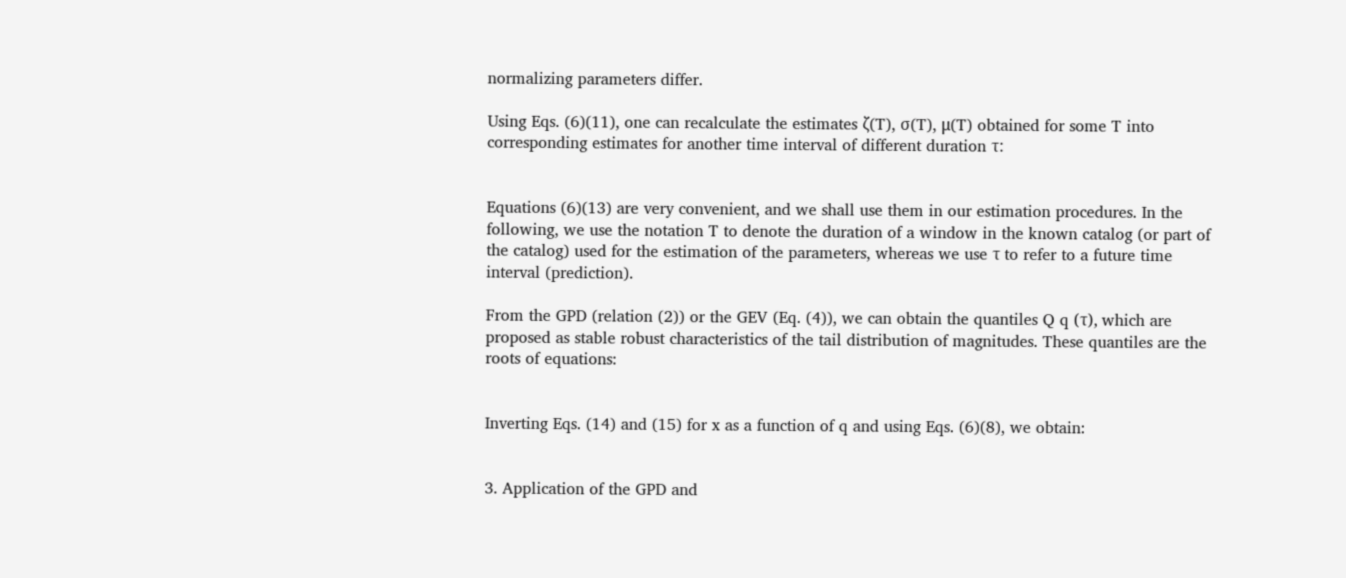normalizing parameters differ.

Using Eqs. (6)(11), one can recalculate the estimates ζ(T), σ(T), μ(T) obtained for some T into corresponding estimates for another time interval of different duration τ:


Equations (6)(13) are very convenient, and we shall use them in our estimation procedures. In the following, we use the notation T to denote the duration of a window in the known catalog (or part of the catalog) used for the estimation of the parameters, whereas we use τ to refer to a future time interval (prediction).

From the GPD (relation (2)) or the GEV (Eq. (4)), we can obtain the quantiles Q q (τ), which are proposed as stable robust characteristics of the tail distribution of magnitudes. These quantiles are the roots of equations:


Inverting Eqs. (14) and (15) for x as a function of q and using Eqs. (6)(8), we obtain:


3. Application of the GPD and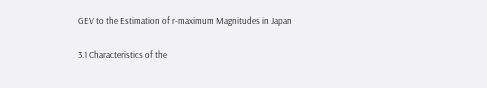GEV to the Estimation of r-maximum Magnitudes in Japan

3.1 Characteristics of the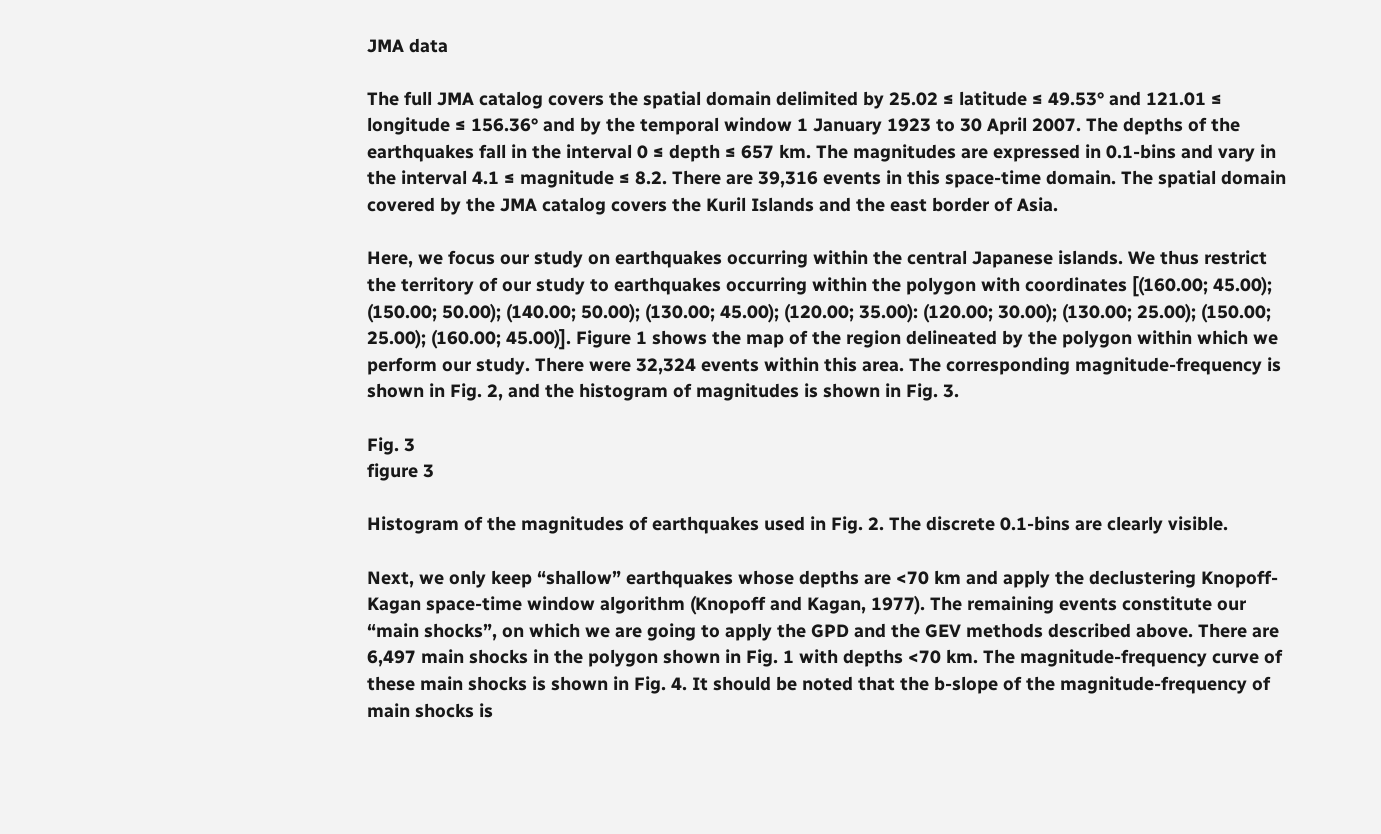JMA data

The full JMA catalog covers the spatial domain delimited by 25.02 ≤ latitude ≤ 49.53° and 121.01 ≤ longitude ≤ 156.36° and by the temporal window 1 January 1923 to 30 April 2007. The depths of the earthquakes fall in the interval 0 ≤ depth ≤ 657 km. The magnitudes are expressed in 0.1-bins and vary in the interval 4.1 ≤ magnitude ≤ 8.2. There are 39,316 events in this space-time domain. The spatial domain covered by the JMA catalog covers the Kuril Islands and the east border of Asia.

Here, we focus our study on earthquakes occurring within the central Japanese islands. We thus restrict the territory of our study to earthquakes occurring within the polygon with coordinates [(160.00; 45.00); (150.00; 50.00); (140.00; 50.00); (130.00; 45.00); (120.00; 35.00): (120.00; 30.00); (130.00; 25.00); (150.00; 25.00); (160.00; 45.00)]. Figure 1 shows the map of the region delineated by the polygon within which we perform our study. There were 32,324 events within this area. The corresponding magnitude-frequency is shown in Fig. 2, and the histogram of magnitudes is shown in Fig. 3.

Fig. 3
figure 3

Histogram of the magnitudes of earthquakes used in Fig. 2. The discrete 0.1-bins are clearly visible.

Next, we only keep “shallow” earthquakes whose depths are <70 km and apply the declustering Knopoff-Kagan space-time window algorithm (Knopoff and Kagan, 1977). The remaining events constitute our “main shocks”, on which we are going to apply the GPD and the GEV methods described above. There are 6,497 main shocks in the polygon shown in Fig. 1 with depths <70 km. The magnitude-frequency curve of these main shocks is shown in Fig. 4. It should be noted that the b-slope of the magnitude-frequency of main shocks is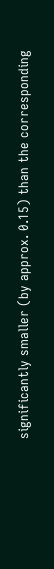significantly smaller (by approx. 0.15) than the corresponding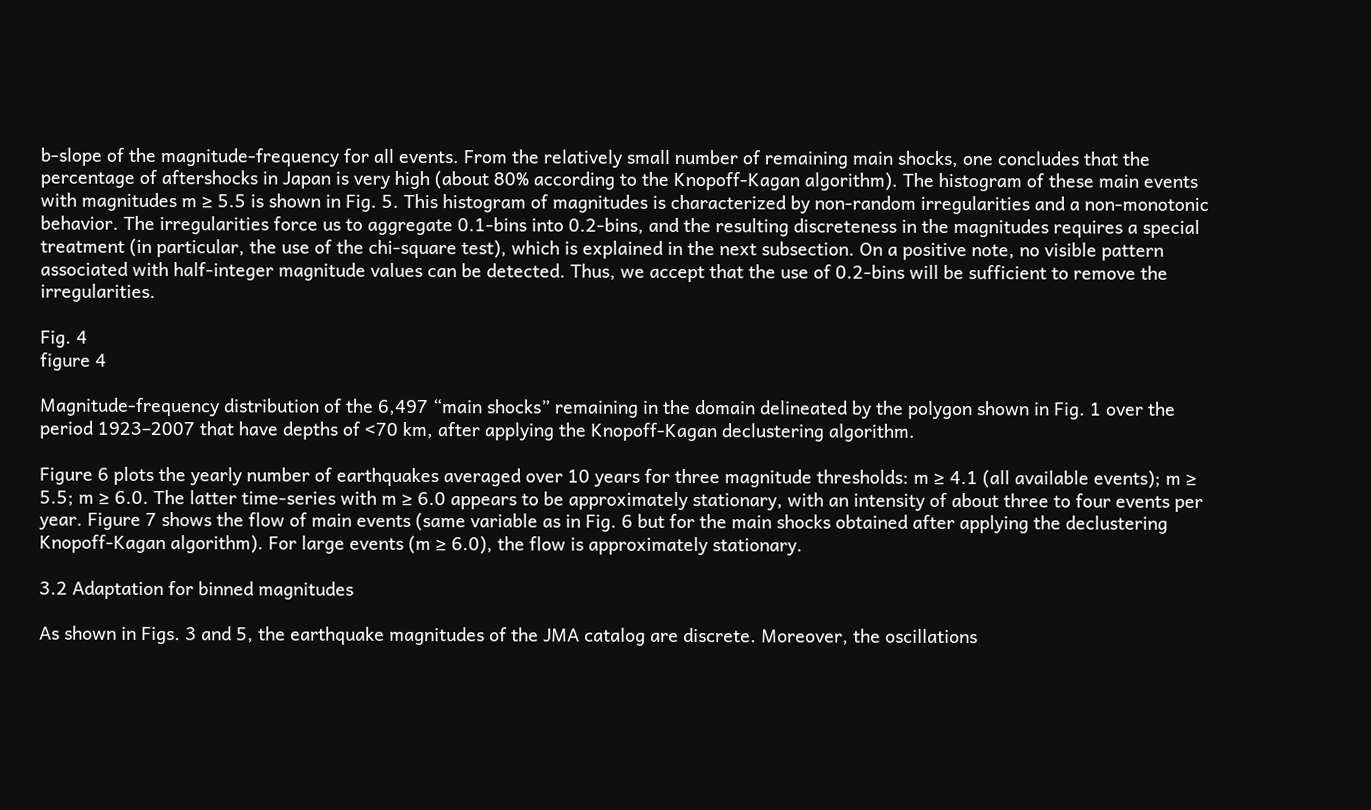b-slope of the magnitude-frequency for all events. From the relatively small number of remaining main shocks, one concludes that the percentage of aftershocks in Japan is very high (about 80% according to the Knopoff-Kagan algorithm). The histogram of these main events with magnitudes m ≥ 5.5 is shown in Fig. 5. This histogram of magnitudes is characterized by non-random irregularities and a non-monotonic behavior. The irregularities force us to aggregate 0.1-bins into 0.2-bins, and the resulting discreteness in the magnitudes requires a special treatment (in particular, the use of the chi-square test), which is explained in the next subsection. On a positive note, no visible pattern associated with half-integer magnitude values can be detected. Thus, we accept that the use of 0.2-bins will be sufficient to remove the irregularities.

Fig. 4
figure 4

Magnitude-frequency distribution of the 6,497 “main shocks” remaining in the domain delineated by the polygon shown in Fig. 1 over the period 1923–2007 that have depths of <70 km, after applying the Knopoff-Kagan declustering algorithm.

Figure 6 plots the yearly number of earthquakes averaged over 10 years for three magnitude thresholds: m ≥ 4.1 (all available events); m ≥ 5.5; m ≥ 6.0. The latter time-series with m ≥ 6.0 appears to be approximately stationary, with an intensity of about three to four events per year. Figure 7 shows the flow of main events (same variable as in Fig. 6 but for the main shocks obtained after applying the declustering Knopoff-Kagan algorithm). For large events (m ≥ 6.0), the flow is approximately stationary.

3.2 Adaptation for binned magnitudes

As shown in Figs. 3 and 5, the earthquake magnitudes of the JMA catalog are discrete. Moreover, the oscillations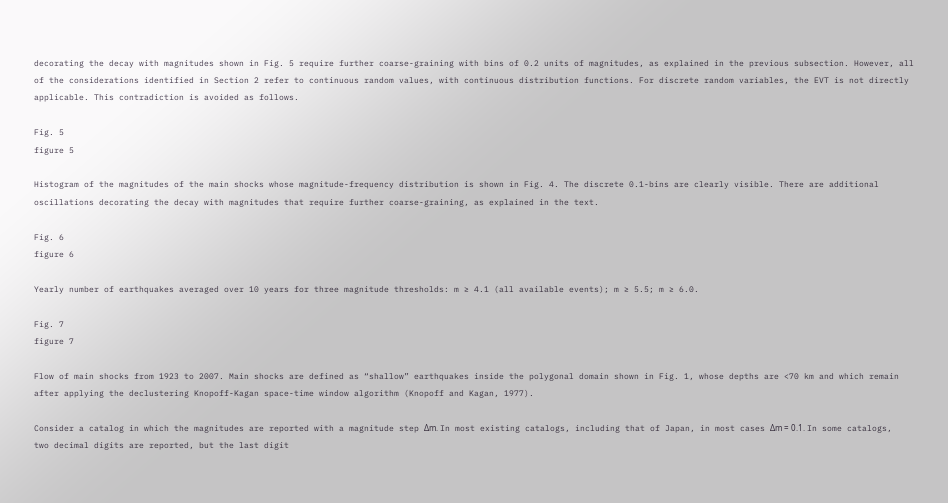decorating the decay with magnitudes shown in Fig. 5 require further coarse-graining with bins of 0.2 units of magnitudes, as explained in the previous subsection. However, all of the considerations identified in Section 2 refer to continuous random values, with continuous distribution functions. For discrete random variables, the EVT is not directly applicable. This contradiction is avoided as follows.

Fig. 5
figure 5

Histogram of the magnitudes of the main shocks whose magnitude-frequency distribution is shown in Fig. 4. The discrete 0.1-bins are clearly visible. There are additional oscillations decorating the decay with magnitudes that require further coarse-graining, as explained in the text.

Fig. 6
figure 6

Yearly number of earthquakes averaged over 10 years for three magnitude thresholds: m ≥ 4.1 (all available events); m ≥ 5.5; m ≥ 6.0.

Fig. 7
figure 7

Flow of main shocks from 1923 to 2007. Main shocks are defined as “shallow” earthquakes inside the polygonal domain shown in Fig. 1, whose depths are <70 km and which remain after applying the declustering Knopoff-Kagan space-time window algorithm (Knopoff and Kagan, 1977).

Consider a catalog in which the magnitudes are reported with a magnitude step Δm. In most existing catalogs, including that of Japan, in most cases Δm = 0.1. In some catalogs, two decimal digits are reported, but the last digit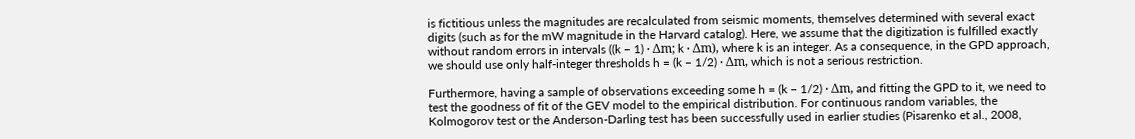is fictitious unless the magnitudes are recalculated from seismic moments, themselves determined with several exact digits (such as for the mW magnitude in the Harvard catalog). Here, we assume that the digitization is fulfilled exactly without random errors in intervals ((k − 1) · Δm; k · Δm), where k is an integer. As a consequence, in the GPD approach, we should use only half-integer thresholds h = (k − 1/2) · Δm, which is not a serious restriction.

Furthermore, having a sample of observations exceeding some h = (k − 1/2) · Δm, and fitting the GPD to it, we need to test the goodness of fit of the GEV model to the empirical distribution. For continuous random variables, the Kolmogorov test or the Anderson-Darling test has been successfully used in earlier studies (Pisarenko et al., 2008,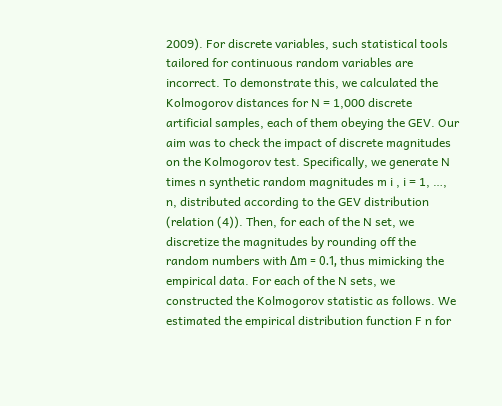2009). For discrete variables, such statistical tools tailored for continuous random variables are incorrect. To demonstrate this, we calculated the Kolmogorov distances for N = 1,000 discrete artificial samples, each of them obeying the GEV. Our aim was to check the impact of discrete magnitudes on the Kolmogorov test. Specifically, we generate N times n synthetic random magnitudes m i , i = 1, …, n, distributed according to the GEV distribution (relation (4)). Then, for each of the N set, we discretize the magnitudes by rounding off the random numbers with Δm = 0.1, thus mimicking the empirical data. For each of the N sets, we constructed the Kolmogorov statistic as follows. We estimated the empirical distribution function F n for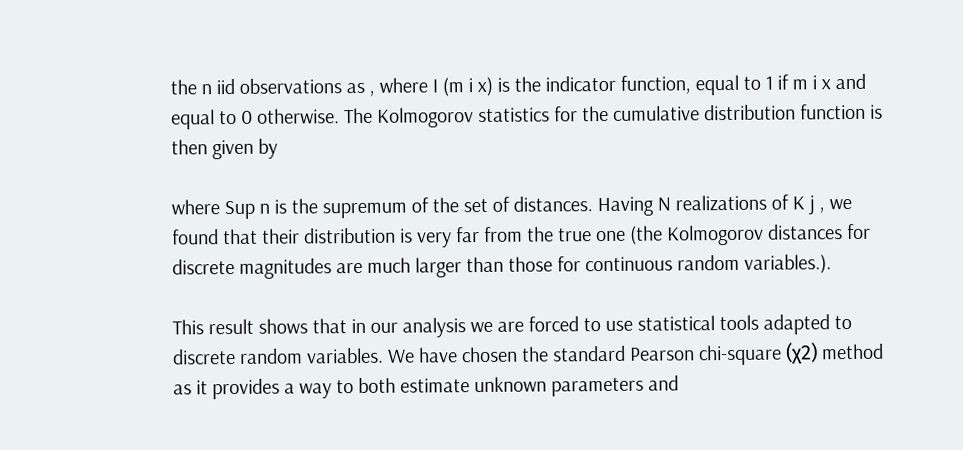the n iid observations as , where I (m i x) is the indicator function, equal to 1 if m i x and equal to 0 otherwise. The Kolmogorov statistics for the cumulative distribution function is then given by

where Sup n is the supremum of the set of distances. Having N realizations of K j , we found that their distribution is very far from the true one (the Kolmogorov distances for discrete magnitudes are much larger than those for continuous random variables.).

This result shows that in our analysis we are forced to use statistical tools adapted to discrete random variables. We have chosen the standard Pearson chi-square (χ2) method as it provides a way to both estimate unknown parameters and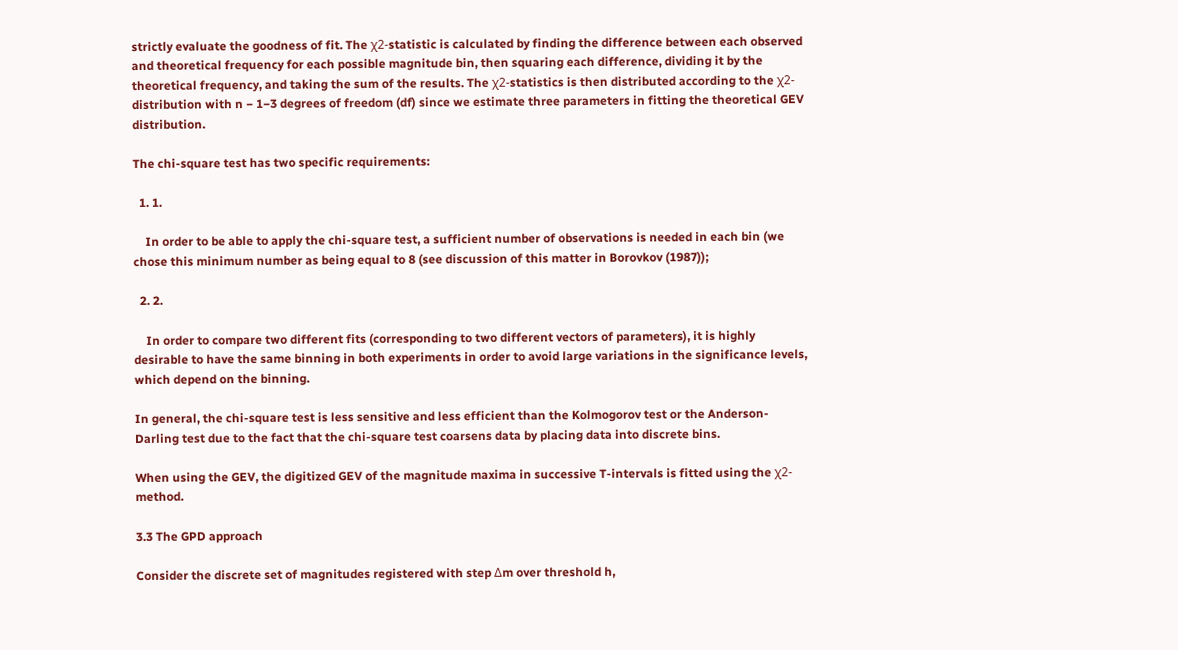strictly evaluate the goodness of fit. The χ2-statistic is calculated by finding the difference between each observed and theoretical frequency for each possible magnitude bin, then squaring each difference, dividing it by the theoretical frequency, and taking the sum of the results. The χ2-statistics is then distributed according to the χ2-distribution with n − 1−3 degrees of freedom (df) since we estimate three parameters in fitting the theoretical GEV distribution.

The chi-square test has two specific requirements:

  1. 1.

    In order to be able to apply the chi-square test, a sufficient number of observations is needed in each bin (we chose this minimum number as being equal to 8 (see discussion of this matter in Borovkov (1987));

  2. 2.

    In order to compare two different fits (corresponding to two different vectors of parameters), it is highly desirable to have the same binning in both experiments in order to avoid large variations in the significance levels, which depend on the binning.

In general, the chi-square test is less sensitive and less efficient than the Kolmogorov test or the Anderson-Darling test due to the fact that the chi-square test coarsens data by placing data into discrete bins.

When using the GEV, the digitized GEV of the magnitude maxima in successive T-intervals is fitted using the χ2-method.

3.3 The GPD approach

Consider the discrete set of magnitudes registered with step Δm over threshold h,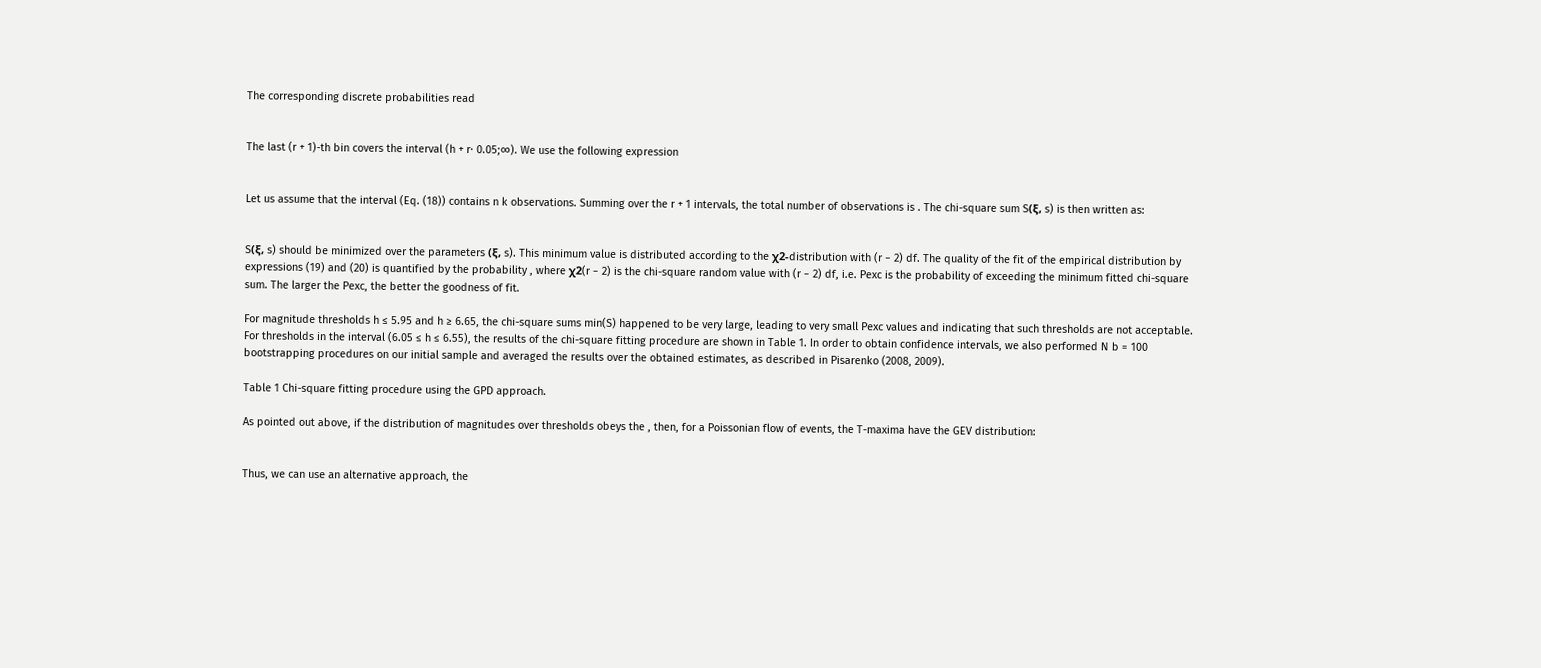The corresponding discrete probabilities read


The last (r + 1)-th bin covers the interval (h + r· 0.05;∞). We use the following expression


Let us assume that the interval (Eq. (18)) contains n k observations. Summing over the r + 1 intervals, the total number of observations is . The chi-square sum S(ξ, s) is then written as:


S(ξ, s) should be minimized over the parameters (ξ, s). This minimum value is distributed according to the χ2-distribution with (r − 2) df. The quality of the fit of the empirical distribution by expressions (19) and (20) is quantified by the probability , where χ2(r − 2) is the chi-square random value with (r − 2) df, i.e. Pexc is the probability of exceeding the minimum fitted chi-square sum. The larger the Pexc, the better the goodness of fit.

For magnitude thresholds h ≤ 5.95 and h ≥ 6.65, the chi-square sums min(S) happened to be very large, leading to very small Pexc values and indicating that such thresholds are not acceptable. For thresholds in the interval (6.05 ≤ h ≤ 6.55), the results of the chi-square fitting procedure are shown in Table 1. In order to obtain confidence intervals, we also performed N b = 100 bootstrapping procedures on our initial sample and averaged the results over the obtained estimates, as described in Pisarenko (2008, 2009).

Table 1 Chi-square fitting procedure using the GPD approach.

As pointed out above, if the distribution of magnitudes over thresholds obeys the , then, for a Poissonian flow of events, the T-maxima have the GEV distribution:


Thus, we can use an alternative approach, the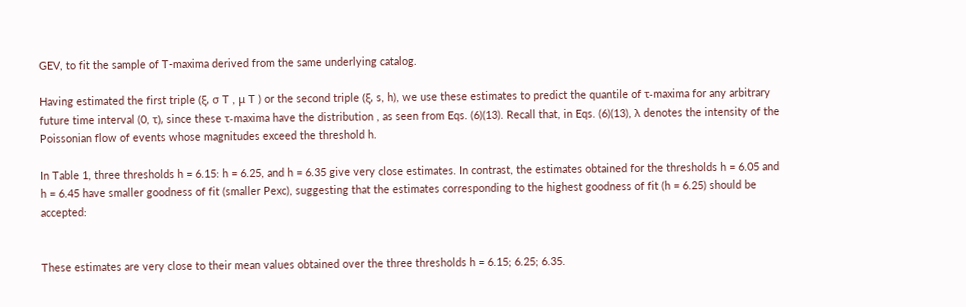GEV, to fit the sample of T-maxima derived from the same underlying catalog.

Having estimated the first triple (ξ, σ T , μ T ) or the second triple (ξ, s, h), we use these estimates to predict the quantile of τ-maxima for any arbitrary future time interval (0, τ), since these τ-maxima have the distribution , as seen from Eqs. (6)(13). Recall that, in Eqs. (6)(13), λ denotes the intensity of the Poissonian flow of events whose magnitudes exceed the threshold h.

In Table 1, three thresholds h = 6.15: h = 6.25, and h = 6.35 give very close estimates. In contrast, the estimates obtained for the thresholds h = 6.05 and h = 6.45 have smaller goodness of fit (smaller Pexc), suggesting that the estimates corresponding to the highest goodness of fit (h = 6.25) should be accepted:


These estimates are very close to their mean values obtained over the three thresholds h = 6.15; 6.25; 6.35.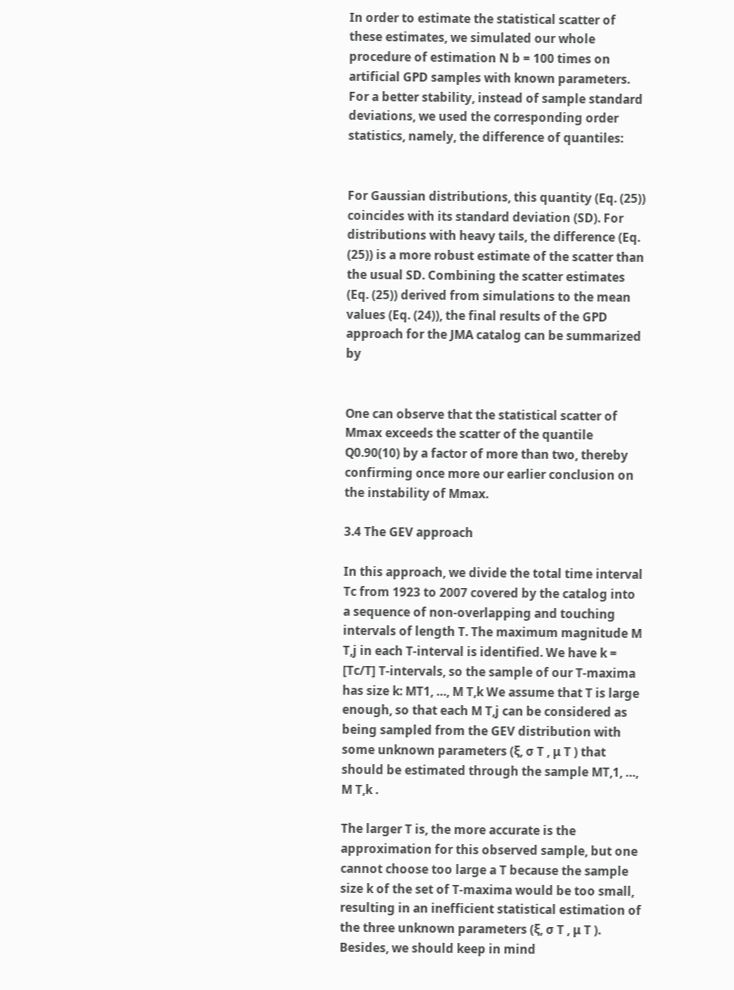In order to estimate the statistical scatter of these estimates, we simulated our whole procedure of estimation N b = 100 times on artificial GPD samples with known parameters. For a better stability, instead of sample standard deviations, we used the corresponding order statistics, namely, the difference of quantiles:


For Gaussian distributions, this quantity (Eq. (25)) coincides with its standard deviation (SD). For distributions with heavy tails, the difference (Eq. (25)) is a more robust estimate of the scatter than the usual SD. Combining the scatter estimates (Eq. (25)) derived from simulations to the mean values (Eq. (24)), the final results of the GPD approach for the JMA catalog can be summarized by


One can observe that the statistical scatter of Mmax exceeds the scatter of the quantile Q0.90(10) by a factor of more than two, thereby confirming once more our earlier conclusion on the instability of Mmax.

3.4 The GEV approach

In this approach, we divide the total time interval Tc from 1923 to 2007 covered by the catalog into a sequence of non-overlapping and touching intervals of length T. The maximum magnitude M T,j in each T-interval is identified. We have k = [Tc/T] T-intervals, so the sample of our T-maxima has size k: MT1, …, M T,k We assume that T is large enough, so that each M T,j can be considered as being sampled from the GEV distribution with some unknown parameters (ξ, σ T , μ T ) that should be estimated through the sample MT,1, …, M T,k .

The larger T is, the more accurate is the approximation for this observed sample, but one cannot choose too large a T because the sample size k of the set of T-maxima would be too small, resulting in an inefficient statistical estimation of the three unknown parameters (ξ, σ T , μ T ). Besides, we should keep in mind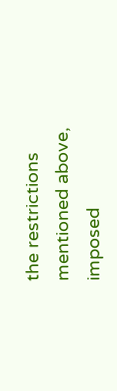the restrictions mentioned above, imposed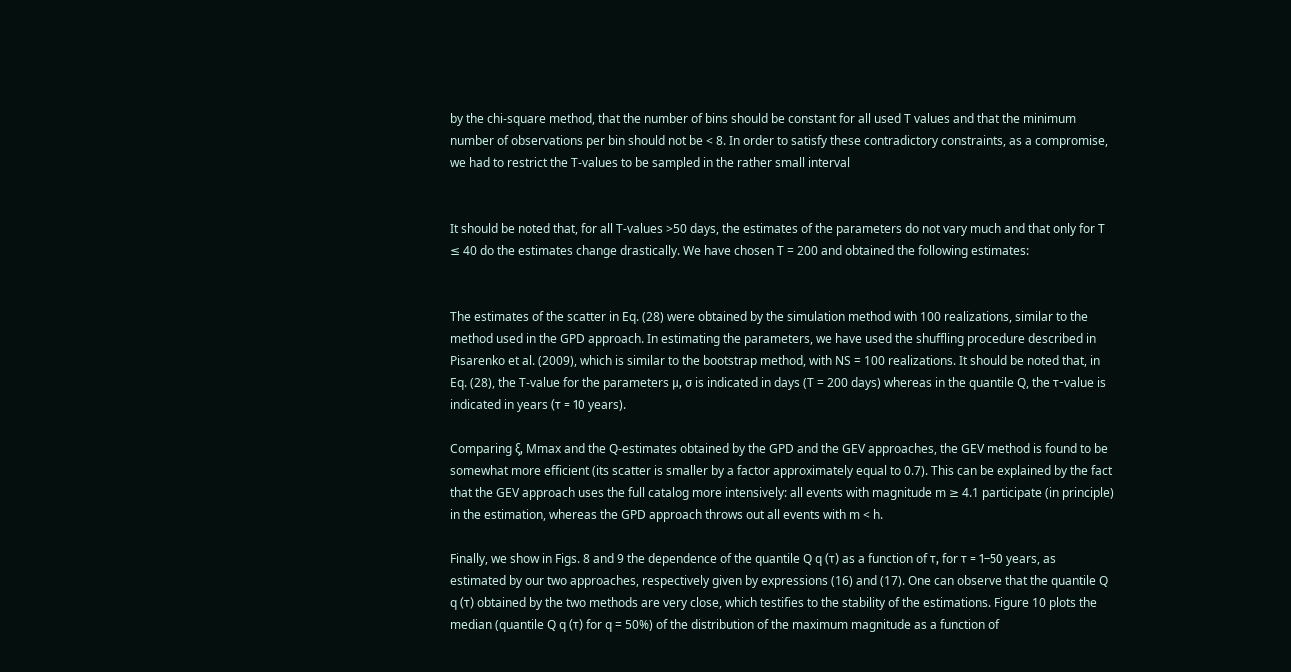by the chi-square method, that the number of bins should be constant for all used T values and that the minimum number of observations per bin should not be < 8. In order to satisfy these contradictory constraints, as a compromise, we had to restrict the T-values to be sampled in the rather small interval


It should be noted that, for all T-values >50 days, the estimates of the parameters do not vary much and that only for T ≤ 40 do the estimates change drastically. We have chosen T = 200 and obtained the following estimates:


The estimates of the scatter in Eq. (28) were obtained by the simulation method with 100 realizations, similar to the method used in the GPD approach. In estimating the parameters, we have used the shuffling procedure described in Pisarenko et al. (2009), which is similar to the bootstrap method, with NS = 100 realizations. It should be noted that, in Eq. (28), the T-value for the parameters μ, σ is indicated in days (T = 200 days) whereas in the quantile Q, the τ-value is indicated in years (τ = 10 years).

Comparing ξ, Mmax and the Q-estimates obtained by the GPD and the GEV approaches, the GEV method is found to be somewhat more efficient (its scatter is smaller by a factor approximately equal to 0.7). This can be explained by the fact that the GEV approach uses the full catalog more intensively: all events with magnitude m ≥ 4.1 participate (in principle) in the estimation, whereas the GPD approach throws out all events with m < h.

Finally, we show in Figs. 8 and 9 the dependence of the quantile Q q (τ) as a function of τ, for τ = 1–50 years, as estimated by our two approaches, respectively given by expressions (16) and (17). One can observe that the quantile Q q (τ) obtained by the two methods are very close, which testifies to the stability of the estimations. Figure 10 plots the median (quantile Q q (τ) for q = 50%) of the distribution of the maximum magnitude as a function of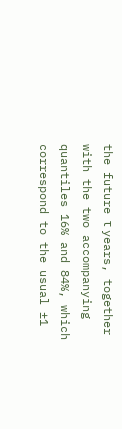the future τ years, together with the two accompanying quantiles 16% and 84%, which correspond to the usual ±1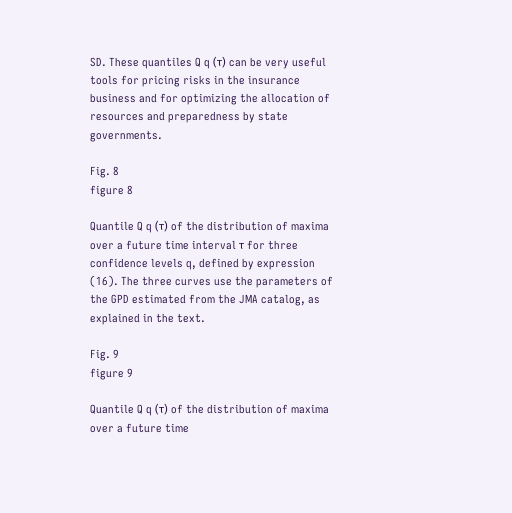SD. These quantiles Q q (τ) can be very useful tools for pricing risks in the insurance business and for optimizing the allocation of resources and preparedness by state governments.

Fig. 8
figure 8

Quantile Q q (τ) of the distribution of maxima over a future time interval τ for three confidence levels q, defined by expression (16). The three curves use the parameters of the GPD estimated from the JMA catalog, as explained in the text.

Fig. 9
figure 9

Quantile Q q (τ) of the distribution of maxima over a future time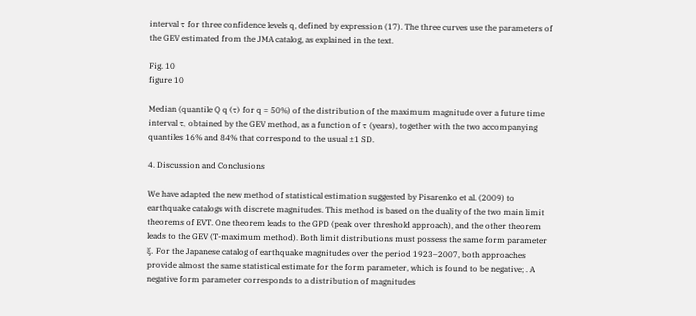interval τ for three confidence levels q, defined by expression (17). The three curves use the parameters of the GEV estimated from the JMA catalog, as explained in the text.

Fig. 10
figure 10

Median (quantile Q q (τ) for q = 50%) of the distribution of the maximum magnitude over a future time interval τ, obtained by the GEV method, as a function of τ (years), together with the two accompanying quantiles 16% and 84% that correspond to the usual ±1 SD.

4. Discussion and Conclusions

We have adapted the new method of statistical estimation suggested by Pisarenko et al. (2009) to earthquake catalogs with discrete magnitudes. This method is based on the duality of the two main limit theorems of EVT. One theorem leads to the GPD (peak over threshold approach), and the other theorem leads to the GEV (T-maximum method). Both limit distributions must possess the same form parameter ξ. For the Japanese catalog of earthquake magnitudes over the period 1923–2007, both approaches provide almost the same statistical estimate for the form parameter, which is found to be negative; . A negative form parameter corresponds to a distribution of magnitudes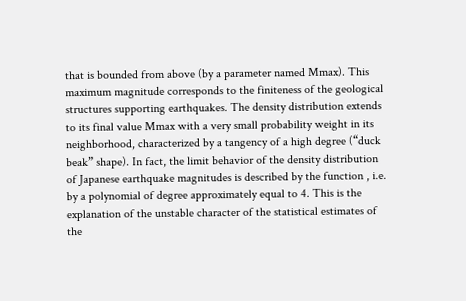that is bounded from above (by a parameter named Mmax). This maximum magnitude corresponds to the finiteness of the geological structures supporting earthquakes. The density distribution extends to its final value Mmax with a very small probability weight in its neighborhood, characterized by a tangency of a high degree (“duck beak” shape). In fact, the limit behavior of the density distribution of Japanese earthquake magnitudes is described by the function , i.e. by a polynomial of degree approximately equal to 4. This is the explanation of the unstable character of the statistical estimates of the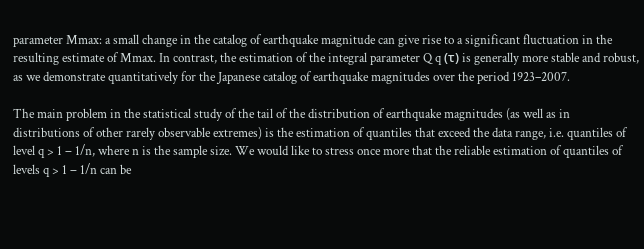parameter Mmax: a small change in the catalog of earthquake magnitude can give rise to a significant fluctuation in the resulting estimate of Mmax. In contrast, the estimation of the integral parameter Q q (τ) is generally more stable and robust, as we demonstrate quantitatively for the Japanese catalog of earthquake magnitudes over the period 1923–2007.

The main problem in the statistical study of the tail of the distribution of earthquake magnitudes (as well as in distributions of other rarely observable extremes) is the estimation of quantiles that exceed the data range, i.e. quantiles of level q > 1 − 1/n, where n is the sample size. We would like to stress once more that the reliable estimation of quantiles of levels q > 1 − 1/n can be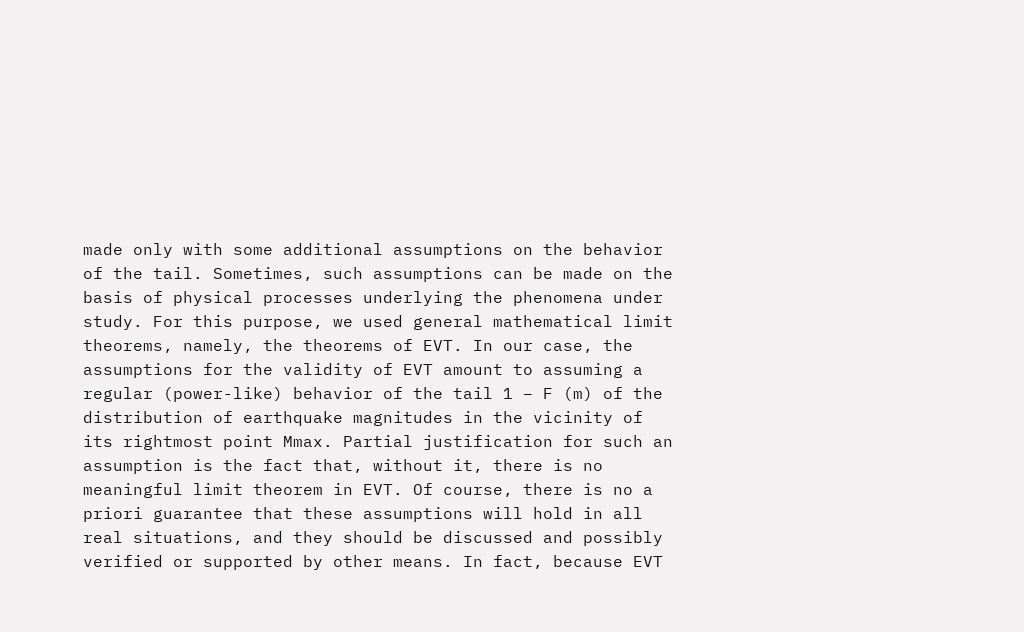made only with some additional assumptions on the behavior of the tail. Sometimes, such assumptions can be made on the basis of physical processes underlying the phenomena under study. For this purpose, we used general mathematical limit theorems, namely, the theorems of EVT. In our case, the assumptions for the validity of EVT amount to assuming a regular (power-like) behavior of the tail 1 − F (m) of the distribution of earthquake magnitudes in the vicinity of its rightmost point Mmax. Partial justification for such an assumption is the fact that, without it, there is no meaningful limit theorem in EVT. Of course, there is no a priori guarantee that these assumptions will hold in all real situations, and they should be discussed and possibly verified or supported by other means. In fact, because EVT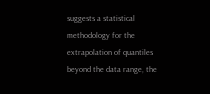suggests a statistical methodology for the extrapolation of quantiles beyond the data range, the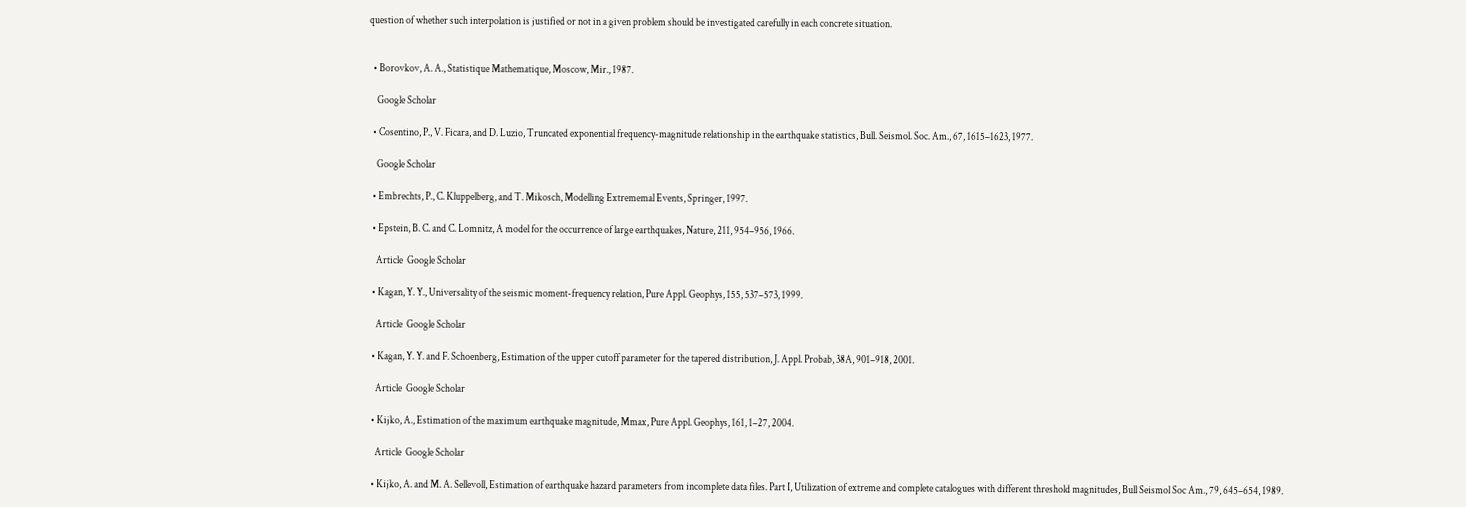question of whether such interpolation is justified or not in a given problem should be investigated carefully in each concrete situation.


  • Borovkov, A. A., Statistique Mathematique, Moscow, Mir., 1987.

    Google Scholar

  • Cosentino, P., V. Ficara, and D. Luzio, Truncated exponential frequency-magnitude relationship in the earthquake statistics, Bull. Seismol. Soc. Am., 67, 1615–1623, 1977.

    Google Scholar

  • Embrechts, P., C. Kluppelberg, and T. Mikosch, Modelling Extrememal Events, Springer, 1997.

  • Epstein, B. C. and C. Lomnitz, A model for the occurrence of large earthquakes, Nature, 211, 954–956, 1966.

    Article  Google Scholar

  • Kagan, Y. Y., Universality of the seismic moment-frequency relation, Pure Appl. Geophys, 155, 537–573, 1999.

    Article  Google Scholar

  • Kagan, Y. Y. and F. Schoenberg, Estimation of the upper cutoff parameter for the tapered distribution, J. Appl. Probab, 38A, 901–918, 2001.

    Article  Google Scholar

  • Kijko, A., Estimation of the maximum earthquake magnitude, Mmax, Pure Appl. Geophys, 161, 1–27, 2004.

    Article  Google Scholar

  • Kijko, A. and M. A. Sellevoll, Estimation of earthquake hazard parameters from incomplete data files. Part I, Utilization of extreme and complete catalogues with different threshold magnitudes, Bull Seismol Soc Am., 79, 645–654, 1989.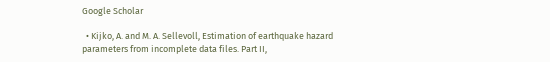Google Scholar

  • Kijko, A. and M. A. Sellevoll, Estimation of earthquake hazard parameters from incomplete data files. Part II,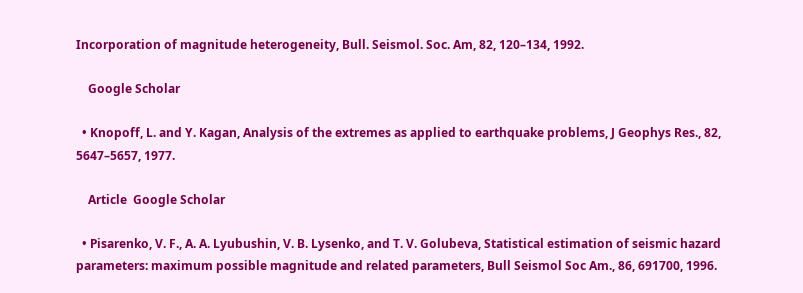Incorporation of magnitude heterogeneity, Bull. Seismol. Soc. Am, 82, 120–134, 1992.

    Google Scholar

  • Knopoff, L. and Y. Kagan, Analysis of the extremes as applied to earthquake problems, J Geophys Res., 82, 5647–5657, 1977.

    Article  Google Scholar

  • Pisarenko, V. F., A. A. Lyubushin, V. B. Lysenko, and T. V. Golubeva, Statistical estimation of seismic hazard parameters: maximum possible magnitude and related parameters, Bull Seismol Soc Am., 86, 691700, 1996.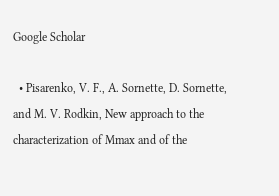Google Scholar

  • Pisarenko, V. F., A. Sornette, D. Sornette, and M. V. Rodkin, New approach to the characterization of Mmax and of the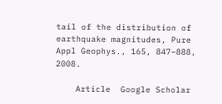tail of the distribution of earthquake magnitudes, Pure Appl Geophys., 165, 847–888, 2008.

    Article  Google Scholar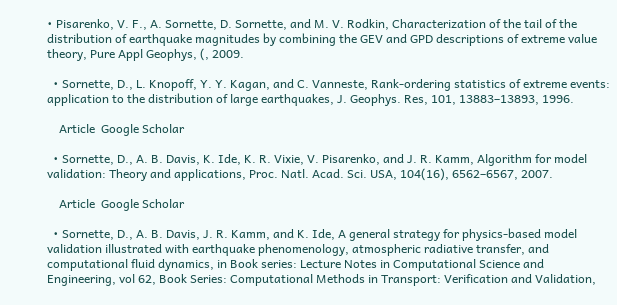• Pisarenko, V. F., A. Sornette, D. Sornette, and M. V. Rodkin, Characterization of the tail of the distribution of earthquake magnitudes by combining the GEV and GPD descriptions of extreme value theory, Pure Appl Geophys, (, 2009.

  • Sornette, D., L. Knopoff, Y. Y. Kagan, and C. Vanneste, Rank-ordering statistics of extreme events: application to the distribution of large earthquakes, J. Geophys. Res, 101, 13883–13893, 1996.

    Article  Google Scholar

  • Sornette, D., A. B. Davis, K. Ide, K. R. Vixie, V. Pisarenko, and J. R. Kamm, Algorithm for model validation: Theory and applications, Proc. Natl. Acad. Sci. USA, 104(16), 6562–6567, 2007.

    Article  Google Scholar

  • Sornette, D., A. B. Davis, J. R. Kamm, and K. Ide, A general strategy for physics-based model validation illustrated with earthquake phenomenology, atmospheric radiative transfer, and computational fluid dynamics, in Book series: Lecture Notes in Computational Science and Engineering, vol 62, Book Series: Computational Methods in Transport: Verification and Validation,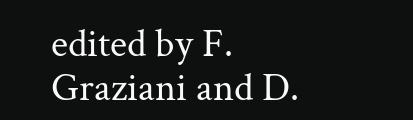edited by F. Graziani and D.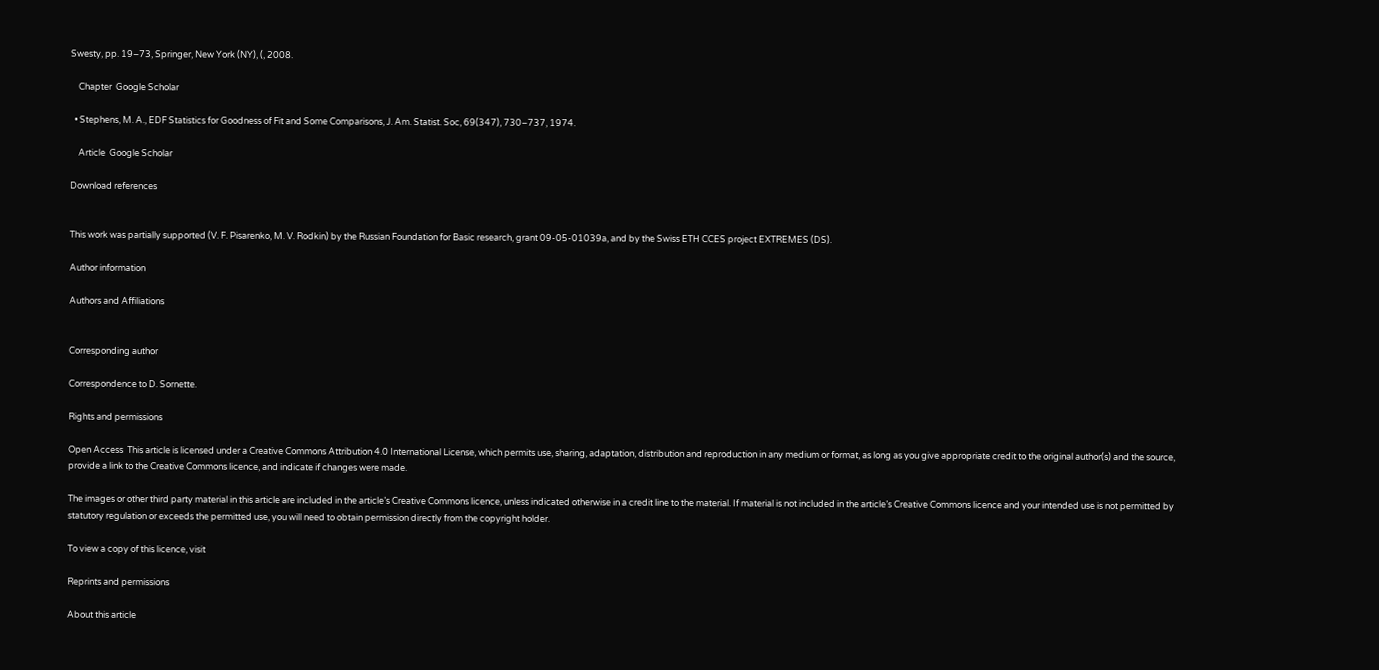Swesty, pp. 19–73, Springer, New York (NY), (, 2008.

    Chapter  Google Scholar

  • Stephens, M. A., EDF Statistics for Goodness of Fit and Some Comparisons, J. Am. Statist. Soc, 69(347), 730–737, 1974.

    Article  Google Scholar

Download references


This work was partially supported (V. F. Pisarenko, M. V. Rodkin) by the Russian Foundation for Basic research, grant 09-05-01039a, and by the Swiss ETH CCES project EXTREMES (DS).

Author information

Authors and Affiliations


Corresponding author

Correspondence to D. Sornette.

Rights and permissions

Open Access  This article is licensed under a Creative Commons Attribution 4.0 International License, which permits use, sharing, adaptation, distribution and reproduction in any medium or format, as long as you give appropriate credit to the original author(s) and the source, provide a link to the Creative Commons licence, and indicate if changes were made.

The images or other third party material in this article are included in the article’s Creative Commons licence, unless indicated otherwise in a credit line to the material. If material is not included in the article’s Creative Commons licence and your intended use is not permitted by statutory regulation or exceeds the permitted use, you will need to obtain permission directly from the copyright holder.

To view a copy of this licence, visit

Reprints and permissions

About this article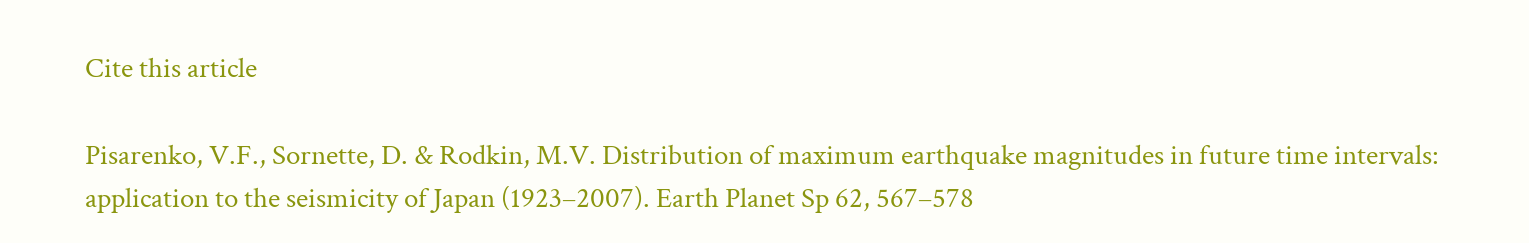Cite this article

Pisarenko, V.F., Sornette, D. & Rodkin, M.V. Distribution of maximum earthquake magnitudes in future time intervals: application to the seismicity of Japan (1923–2007). Earth Planet Sp 62, 567–578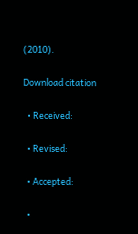(2010).

Download citation

  • Received:

  • Revised:

  • Accepted:

  •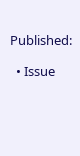Published:

  • Issue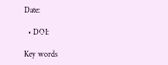Date:

  • DOI:

Key words